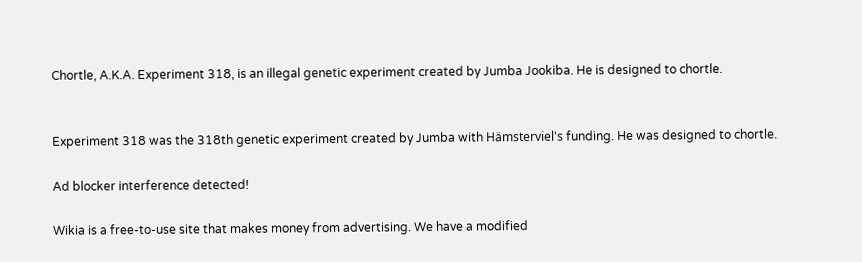Chortle, A.K.A. Experiment 318, is an illegal genetic experiment created by Jumba Jookiba. He is designed to chortle.


Experiment 318 was the 318th genetic experiment created by Jumba with Hämsterviel's funding. He was designed to chortle.

Ad blocker interference detected!

Wikia is a free-to-use site that makes money from advertising. We have a modified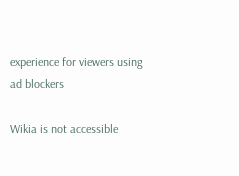experience for viewers using ad blockers

Wikia is not accessible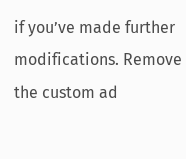if you’ve made further modifications. Remove the custom ad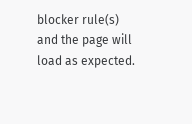blocker rule(s) and the page will load as expected.